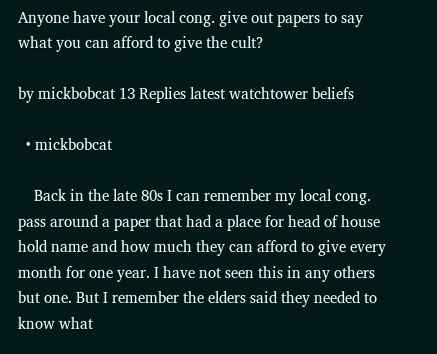Anyone have your local cong. give out papers to say what you can afford to give the cult?

by mickbobcat 13 Replies latest watchtower beliefs

  • mickbobcat

    Back in the late 80s I can remember my local cong. pass around a paper that had a place for head of house hold name and how much they can afford to give every month for one year. I have not seen this in any others but one. But I remember the elders said they needed to know what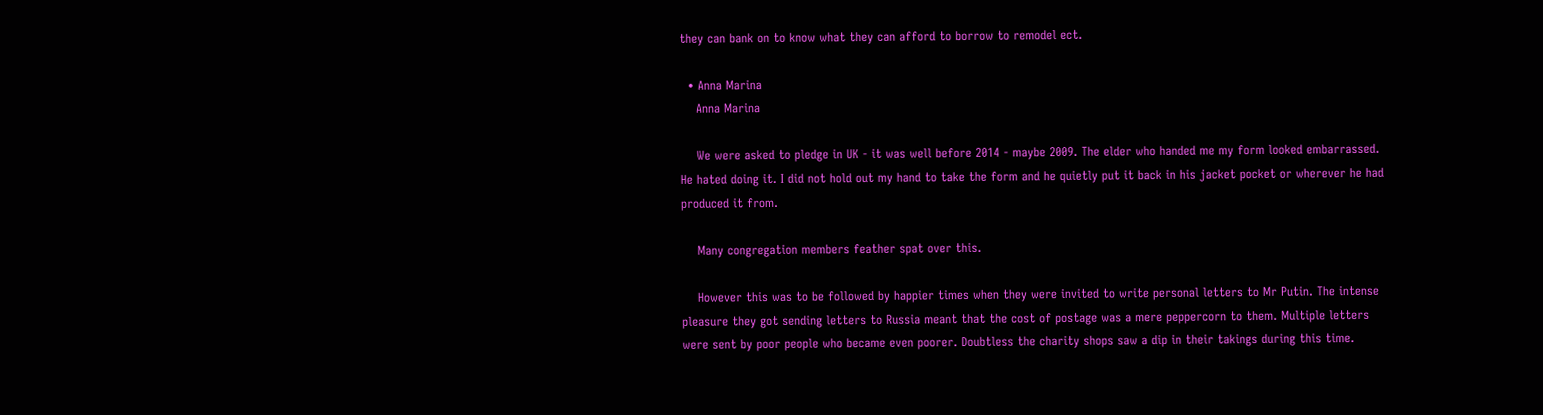they can bank on to know what they can afford to borrow to remodel ect.

  • Anna Marina
    Anna Marina

    We were asked to pledge in UK - it was well before 2014 - maybe 2009. The elder who handed me my form looked embarrassed. He hated doing it. I did not hold out my hand to take the form and he quietly put it back in his jacket pocket or wherever he had produced it from.

    Many congregation members feather spat over this.

    However this was to be followed by happier times when they were invited to write personal letters to Mr Putin. The intense pleasure they got sending letters to Russia meant that the cost of postage was a mere peppercorn to them. Multiple letters were sent by poor people who became even poorer. Doubtless the charity shops saw a dip in their takings during this time.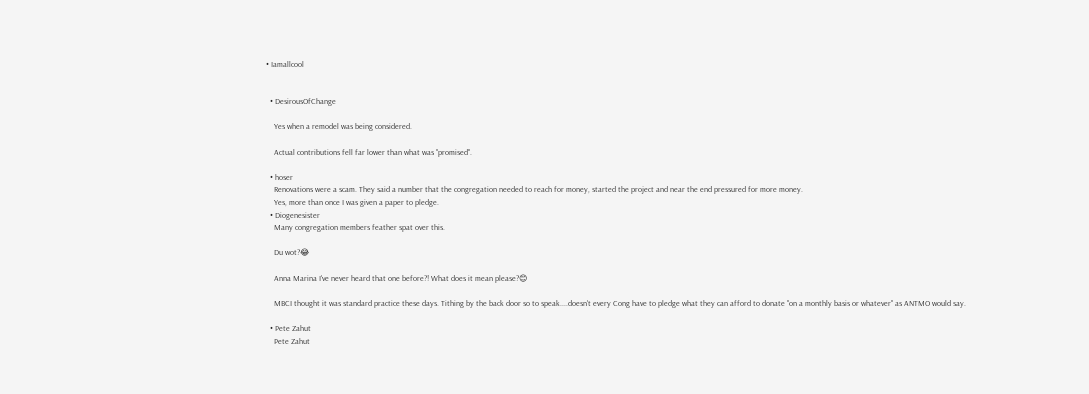• Iamallcool


  • DesirousOfChange

    Yes when a remodel was being considered.

    Actual contributions fell far lower than what was "promised".

  • hoser
    Renovations were a scam. They said a number that the congregation needed to reach for money, started the project and near the end pressured for more money.
    Yes, more than once I was given a paper to pledge.
  • Diogenesister
    Many congregation members feather spat over this.

    Du wot?😂

    Anna Marina I've never heard that one before?! What does it mean please?😊

    MBCI thought it was standard practice these days. Tithing by the back door so to speak....doesn't every Cong have to pledge what they can afford to donate "on a monthly basis or whatever" as ANTMO would say.

  • Pete Zahut
    Pete Zahut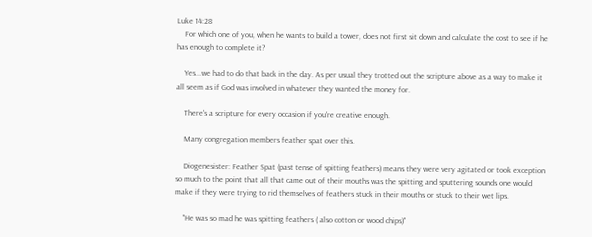Luke 14:28
    For which one of you, when he wants to build a tower, does not first sit down and calculate the cost to see if he has enough to complete it?

    Yes...we had to do that back in the day. As per usual they trotted out the scripture above as a way to make it all seem as if God was involved in whatever they wanted the money for.

    There's a scripture for every occasion if you're creative enough.

    Many congregation members feather spat over this.

    Diogenesister: Feather Spat (past tense of spitting feathers) means they were very agitated or took exception so much to the point that all that came out of their mouths was the spitting and sputtering sounds one would make if they were trying to rid themselves of feathers stuck in their mouths or stuck to their wet lips.

    "He was so mad he was spitting feathers ( also cotton or wood chips)"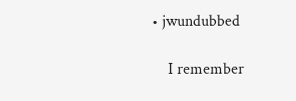• jwundubbed

    I remember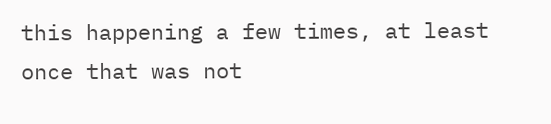this happening a few times, at least once that was not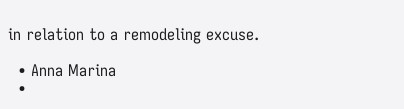in relation to a remodeling excuse.

  • Anna Marina
  •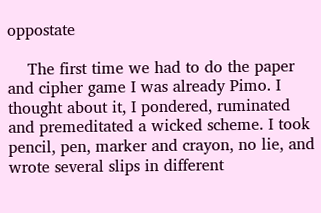oppostate

    The first time we had to do the paper and cipher game I was already Pimo. I thought about it, I pondered, ruminated and premeditated a wicked scheme. I took pencil, pen, marker and crayon, no lie, and wrote several slips in different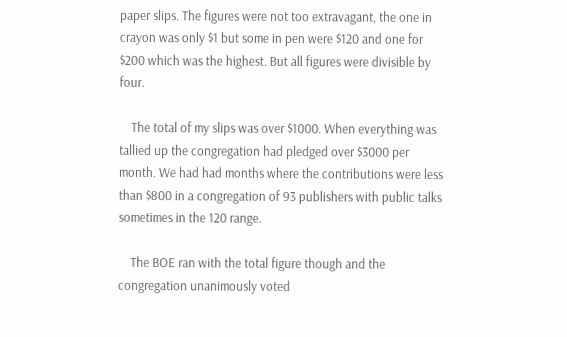paper slips. The figures were not too extravagant, the one in crayon was only $1 but some in pen were $120 and one for $200 which was the highest. But all figures were divisible by four.

    The total of my slips was over $1000. When everything was tallied up the congregation had pledged over $3000 per month. We had had months where the contributions were less than $800 in a congregation of 93 publishers with public talks sometimes in the 120 range.

    The BOE ran with the total figure though and the congregation unanimously voted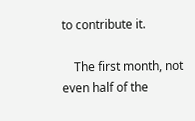to contribute it.

    The first month, not even half of the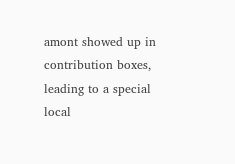amont showed up in contribution boxes, leading to a special local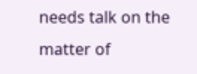needs talk on the matter of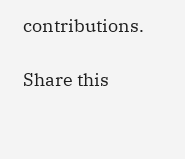contributions.

Share this